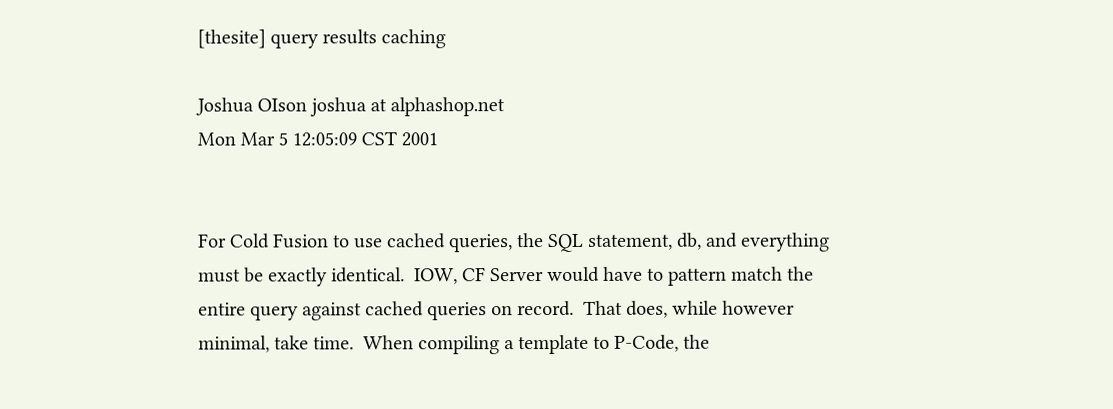[thesite] query results caching

Joshua OIson joshua at alphashop.net
Mon Mar 5 12:05:09 CST 2001


For Cold Fusion to use cached queries, the SQL statement, db, and everything
must be exactly identical.  IOW, CF Server would have to pattern match the
entire query against cached queries on record.  That does, while however
minimal, take time.  When compiling a template to P-Code, the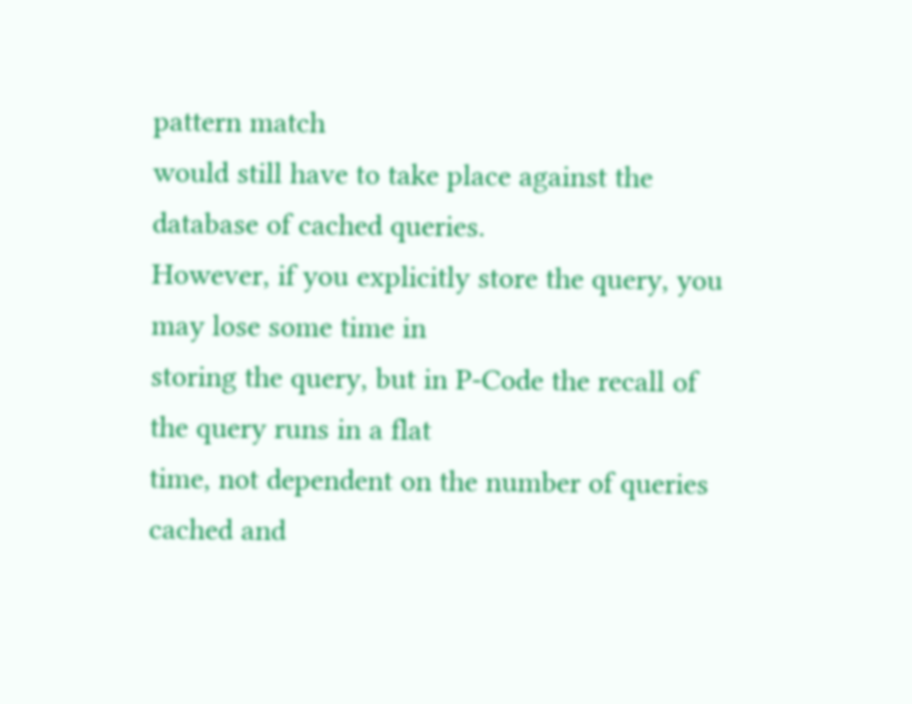pattern match
would still have to take place against the database of cached queries.
However, if you explicitly store the query, you may lose some time in
storing the query, but in P-Code the recall of the query runs in a flat
time, not dependent on the number of queries cached and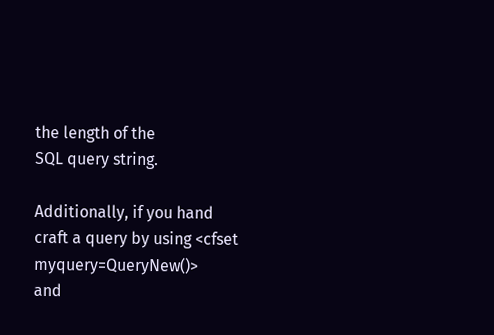the length of the
SQL query string.

Additionally, if you hand craft a query by using <cfset myquery=QueryNew()>
and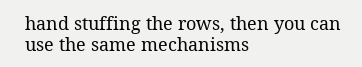hand stuffing the rows, then you can use the same mechanisms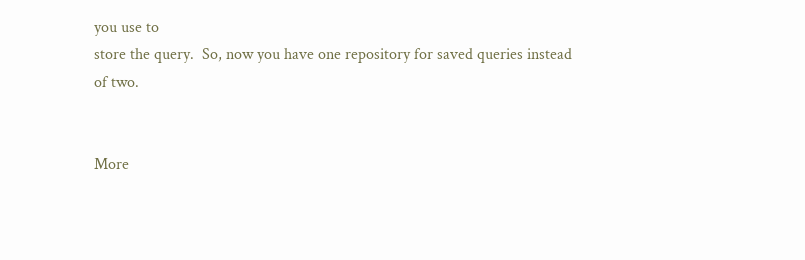you use to
store the query.  So, now you have one repository for saved queries instead
of two.


More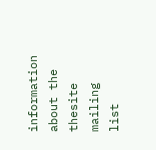information about the thesite mailing list